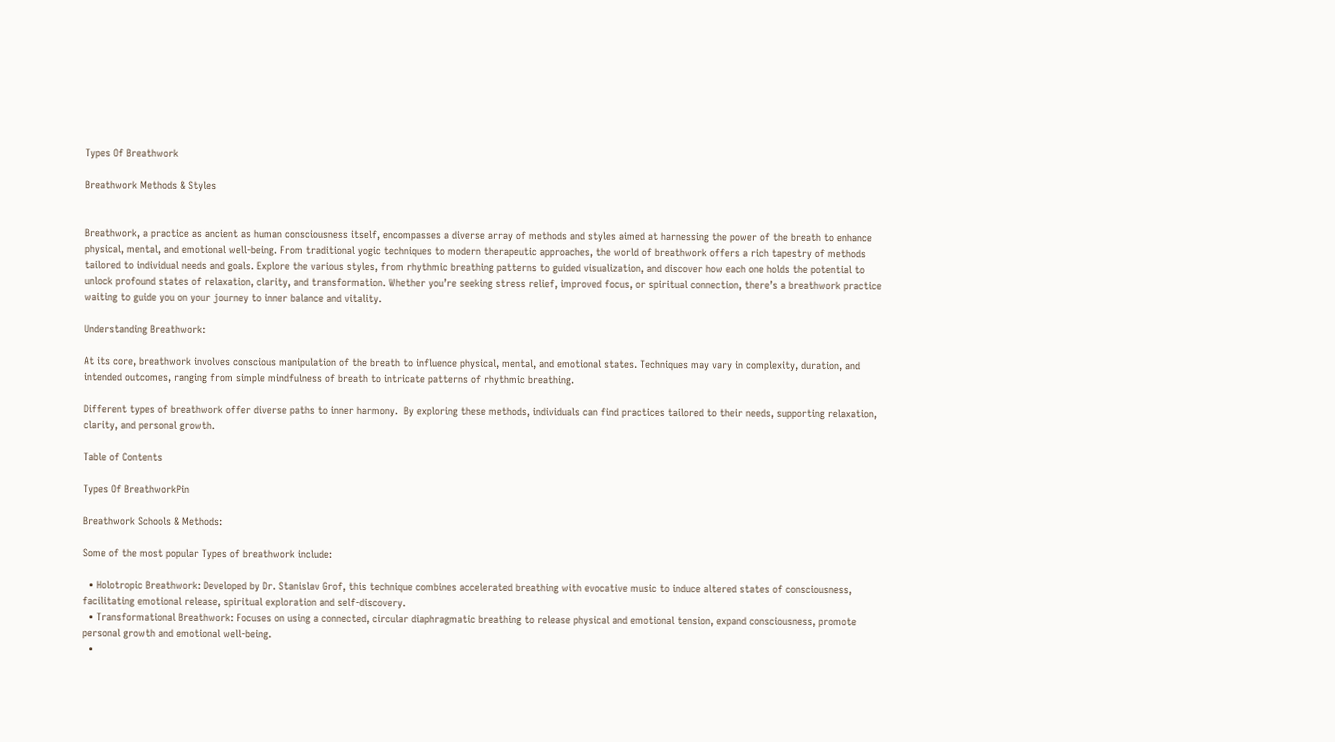Types Of Breathwork

Breathwork Methods & Styles


Breathwork, a practice as ancient as human consciousness itself, encompasses a diverse array of methods and styles aimed at harnessing the power of the breath to enhance physical, mental, and emotional well-being. From traditional yogic techniques to modern therapeutic approaches, the world of breathwork offers a rich tapestry of methods tailored to individual needs and goals. Explore the various styles, from rhythmic breathing patterns to guided visualization, and discover how each one holds the potential to unlock profound states of relaxation, clarity, and transformation. Whether you’re seeking stress relief, improved focus, or spiritual connection, there’s a breathwork practice waiting to guide you on your journey to inner balance and vitality.

Understanding Breathwork:

At its core, breathwork involves conscious manipulation of the breath to influence physical, mental, and emotional states. Techniques may vary in complexity, duration, and intended outcomes, ranging from simple mindfulness of breath to intricate patterns of rhythmic breathing.

Different types of breathwork offer diverse paths to inner harmony.  By exploring these methods, individuals can find practices tailored to their needs, supporting relaxation, clarity, and personal growth.

Table of Contents

Types Of BreathworkPin

Breathwork Schools & Methods:

Some of the most popular Types of breathwork include:

  • Holotropic Breathwork: Developed by Dr. Stanislav Grof, this technique combines accelerated breathing with evocative music to induce altered states of consciousness, facilitating emotional release, spiritual exploration and self-discovery.
  • Transformational Breathwork: Focuses on using a connected, circular diaphragmatic breathing to release physical and emotional tension, expand consciousness, promote personal growth and emotional well-being.
  •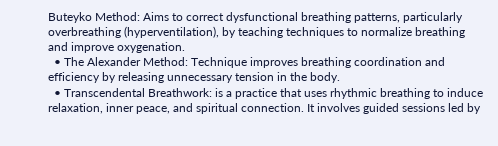Buteyko Method: Aims to correct dysfunctional breathing patterns, particularly overbreathing (hyperventilation), by teaching techniques to normalize breathing and improve oxygenation.
  • The Alexander Method: Technique improves breathing coordination and efficiency by releasing unnecessary tension in the body.
  • Transcendental Breathwork: is a practice that uses rhythmic breathing to induce relaxation, inner peace, and spiritual connection. It involves guided sessions led by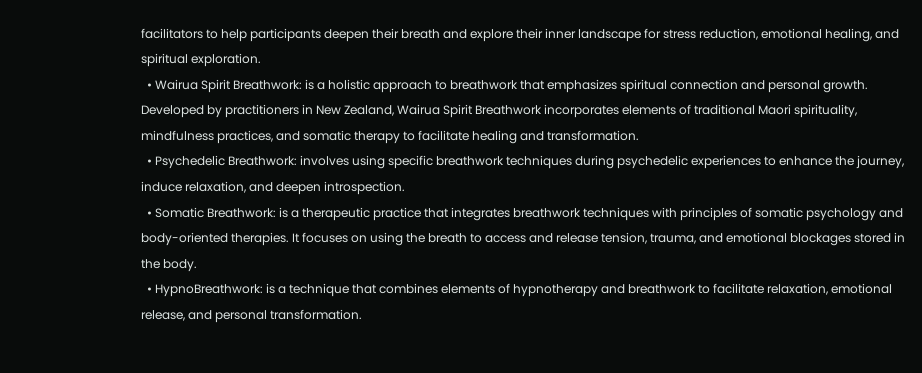facilitators to help participants deepen their breath and explore their inner landscape for stress reduction, emotional healing, and spiritual exploration.
  • Wairua Spirit Breathwork: is a holistic approach to breathwork that emphasizes spiritual connection and personal growth. Developed by practitioners in New Zealand, Wairua Spirit Breathwork incorporates elements of traditional Maori spirituality, mindfulness practices, and somatic therapy to facilitate healing and transformation.
  • Psychedelic Breathwork: involves using specific breathwork techniques during psychedelic experiences to enhance the journey, induce relaxation, and deepen introspection.
  • Somatic Breathwork: is a therapeutic practice that integrates breathwork techniques with principles of somatic psychology and body-oriented therapies. It focuses on using the breath to access and release tension, trauma, and emotional blockages stored in the body.
  • HypnoBreathwork: is a technique that combines elements of hypnotherapy and breathwork to facilitate relaxation, emotional release, and personal transformation.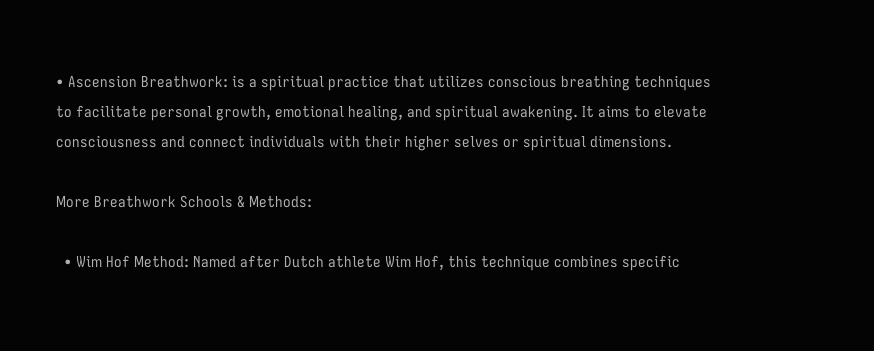• Ascension Breathwork: is a spiritual practice that utilizes conscious breathing techniques to facilitate personal growth, emotional healing, and spiritual awakening. It aims to elevate consciousness and connect individuals with their higher selves or spiritual dimensions.

More Breathwork Schools & Methods:

  • Wim Hof Method: Named after Dutch athlete Wim Hof, this technique combines specific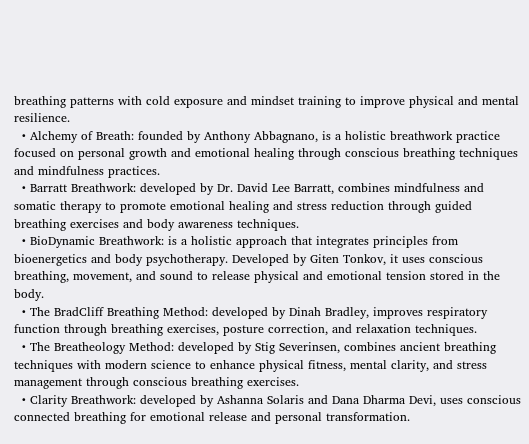breathing patterns with cold exposure and mindset training to improve physical and mental resilience.
  • Alchemy of Breath: founded by Anthony Abbagnano, is a holistic breathwork practice focused on personal growth and emotional healing through conscious breathing techniques and mindfulness practices.
  • Barratt Breathwork: developed by Dr. David Lee Barratt, combines mindfulness and somatic therapy to promote emotional healing and stress reduction through guided breathing exercises and body awareness techniques.
  • BioDynamic Breathwork: is a holistic approach that integrates principles from bioenergetics and body psychotherapy. Developed by Giten Tonkov, it uses conscious breathing, movement, and sound to release physical and emotional tension stored in the body.
  • The BradCliff Breathing Method: developed by Dinah Bradley, improves respiratory function through breathing exercises, posture correction, and relaxation techniques.
  • The Breatheology Method: developed by Stig Severinsen, combines ancient breathing techniques with modern science to enhance physical fitness, mental clarity, and stress management through conscious breathing exercises.
  • Clarity Breathwork: developed by Ashanna Solaris and Dana Dharma Devi, uses conscious connected breathing for emotional release and personal transformation.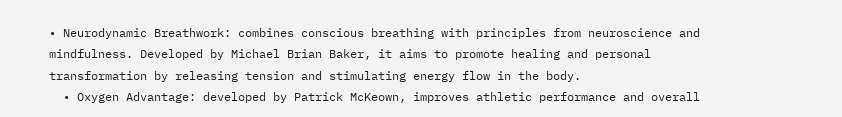• Neurodynamic Breathwork: combines conscious breathing with principles from neuroscience and mindfulness. Developed by Michael Brian Baker, it aims to promote healing and personal transformation by releasing tension and stimulating energy flow in the body.
  • Oxygen Advantage: developed by Patrick McKeown, improves athletic performance and overall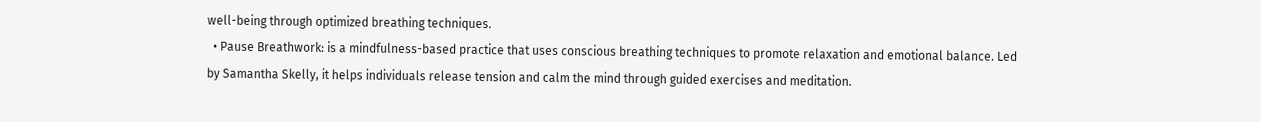well-being through optimized breathing techniques.
  • Pause Breathwork: is a mindfulness-based practice that uses conscious breathing techniques to promote relaxation and emotional balance. Led by Samantha Skelly, it helps individuals release tension and calm the mind through guided exercises and meditation.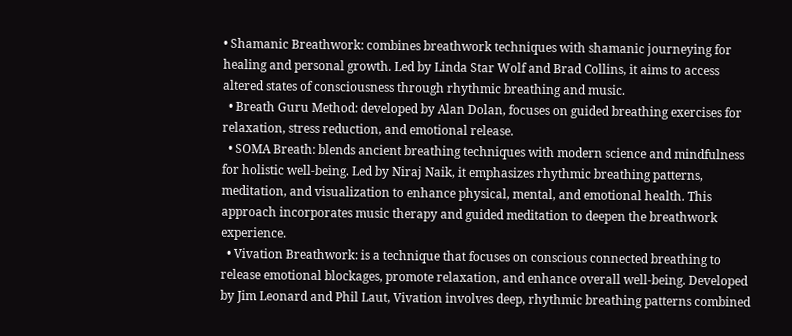• Shamanic Breathwork: combines breathwork techniques with shamanic journeying for healing and personal growth. Led by Linda Star Wolf and Brad Collins, it aims to access altered states of consciousness through rhythmic breathing and music.
  • Breath Guru Method: developed by Alan Dolan, focuses on guided breathing exercises for relaxation, stress reduction, and emotional release.
  • SOMA Breath: blends ancient breathing techniques with modern science and mindfulness for holistic well-being. Led by Niraj Naik, it emphasizes rhythmic breathing patterns, meditation, and visualization to enhance physical, mental, and emotional health. This approach incorporates music therapy and guided meditation to deepen the breathwork experience.
  • Vivation Breathwork: is a technique that focuses on conscious connected breathing to release emotional blockages, promote relaxation, and enhance overall well-being. Developed by Jim Leonard and Phil Laut, Vivation involves deep, rhythmic breathing patterns combined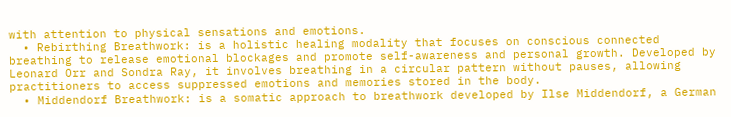with attention to physical sensations and emotions.
  • Rebirthing Breathwork: is a holistic healing modality that focuses on conscious connected breathing to release emotional blockages and promote self-awareness and personal growth. Developed by Leonard Orr and Sondra Ray, it involves breathing in a circular pattern without pauses, allowing practitioners to access suppressed emotions and memories stored in the body.
  • Middendorf Breathwork: is a somatic approach to breathwork developed by Ilse Middendorf, a German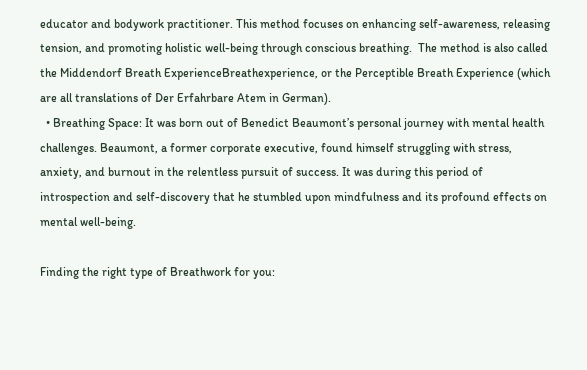educator and bodywork practitioner. This method focuses on enhancing self-awareness, releasing tension, and promoting holistic well-being through conscious breathing.  The method is also called the Middendorf Breath ExperienceBreathexperience, or the Perceptible Breath Experience (which are all translations of Der Erfahrbare Atem in German).
  • Breathing Space: It was born out of Benedict Beaumont’s personal journey with mental health challenges. Beaumont, a former corporate executive, found himself struggling with stress, anxiety, and burnout in the relentless pursuit of success. It was during this period of introspection and self-discovery that he stumbled upon mindfulness and its profound effects on mental well-being.

Finding the right type of Breathwork for you: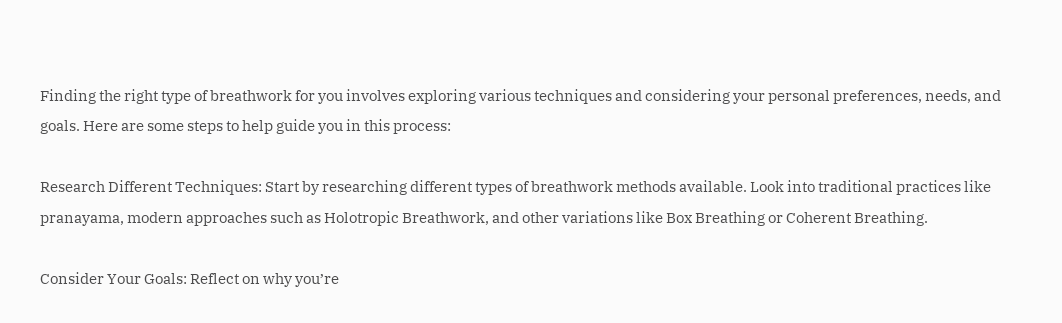Finding the right type of breathwork for you involves exploring various techniques and considering your personal preferences, needs, and goals. Here are some steps to help guide you in this process:

Research Different Techniques: Start by researching different types of breathwork methods available. Look into traditional practices like pranayama, modern approaches such as Holotropic Breathwork, and other variations like Box Breathing or Coherent Breathing.

Consider Your Goals: Reflect on why you’re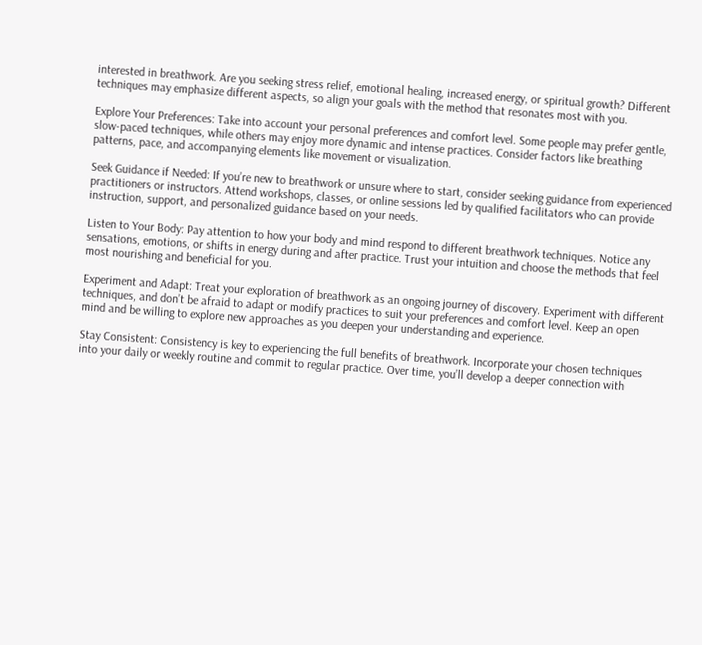interested in breathwork. Are you seeking stress relief, emotional healing, increased energy, or spiritual growth? Different techniques may emphasize different aspects, so align your goals with the method that resonates most with you.

Explore Your Preferences: Take into account your personal preferences and comfort level. Some people may prefer gentle, slow-paced techniques, while others may enjoy more dynamic and intense practices. Consider factors like breathing patterns, pace, and accompanying elements like movement or visualization.

Seek Guidance if Needed: If you’re new to breathwork or unsure where to start, consider seeking guidance from experienced practitioners or instructors. Attend workshops, classes, or online sessions led by qualified facilitators who can provide instruction, support, and personalized guidance based on your needs.

Listen to Your Body: Pay attention to how your body and mind respond to different breathwork techniques. Notice any sensations, emotions, or shifts in energy during and after practice. Trust your intuition and choose the methods that feel most nourishing and beneficial for you.

Experiment and Adapt: Treat your exploration of breathwork as an ongoing journey of discovery. Experiment with different techniques, and don’t be afraid to adapt or modify practices to suit your preferences and comfort level. Keep an open mind and be willing to explore new approaches as you deepen your understanding and experience.

Stay Consistent: Consistency is key to experiencing the full benefits of breathwork. Incorporate your chosen techniques into your daily or weekly routine and commit to regular practice. Over time, you’ll develop a deeper connection with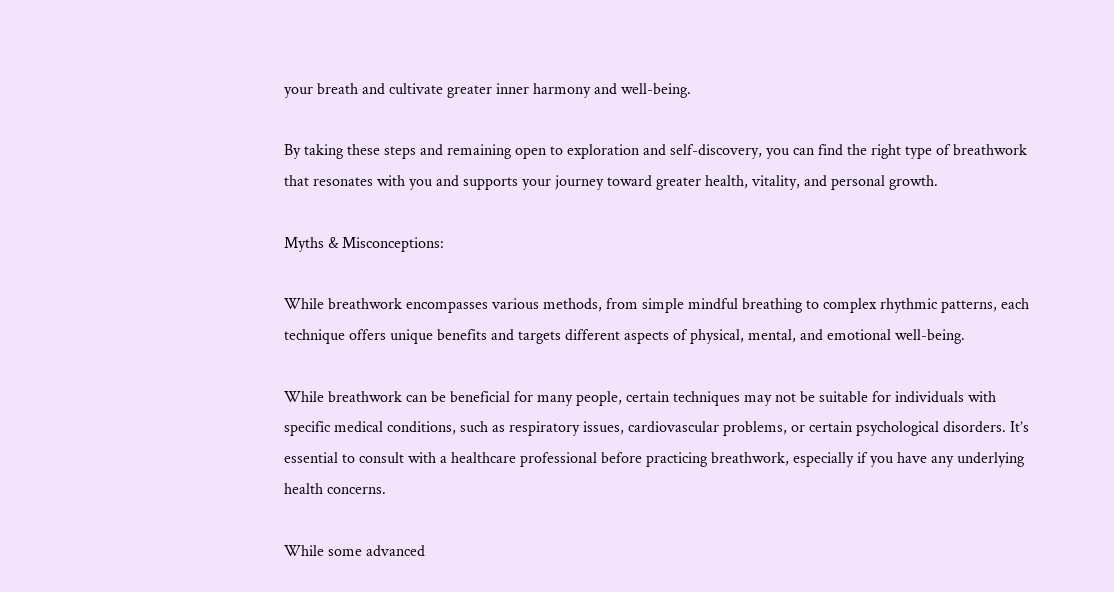your breath and cultivate greater inner harmony and well-being.

By taking these steps and remaining open to exploration and self-discovery, you can find the right type of breathwork that resonates with you and supports your journey toward greater health, vitality, and personal growth.

Myths & Misconceptions:

While breathwork encompasses various methods, from simple mindful breathing to complex rhythmic patterns, each technique offers unique benefits and targets different aspects of physical, mental, and emotional well-being.

While breathwork can be beneficial for many people, certain techniques may not be suitable for individuals with specific medical conditions, such as respiratory issues, cardiovascular problems, or certain psychological disorders. It’s essential to consult with a healthcare professional before practicing breathwork, especially if you have any underlying health concerns.

While some advanced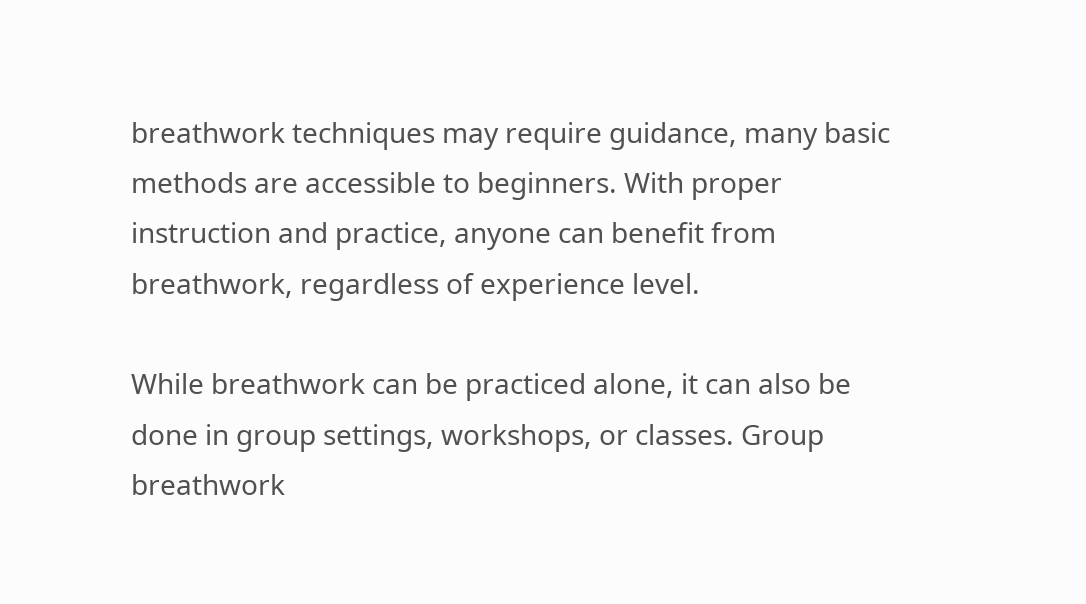breathwork techniques may require guidance, many basic methods are accessible to beginners. With proper instruction and practice, anyone can benefit from breathwork, regardless of experience level.

While breathwork can be practiced alone, it can also be done in group settings, workshops, or classes. Group breathwork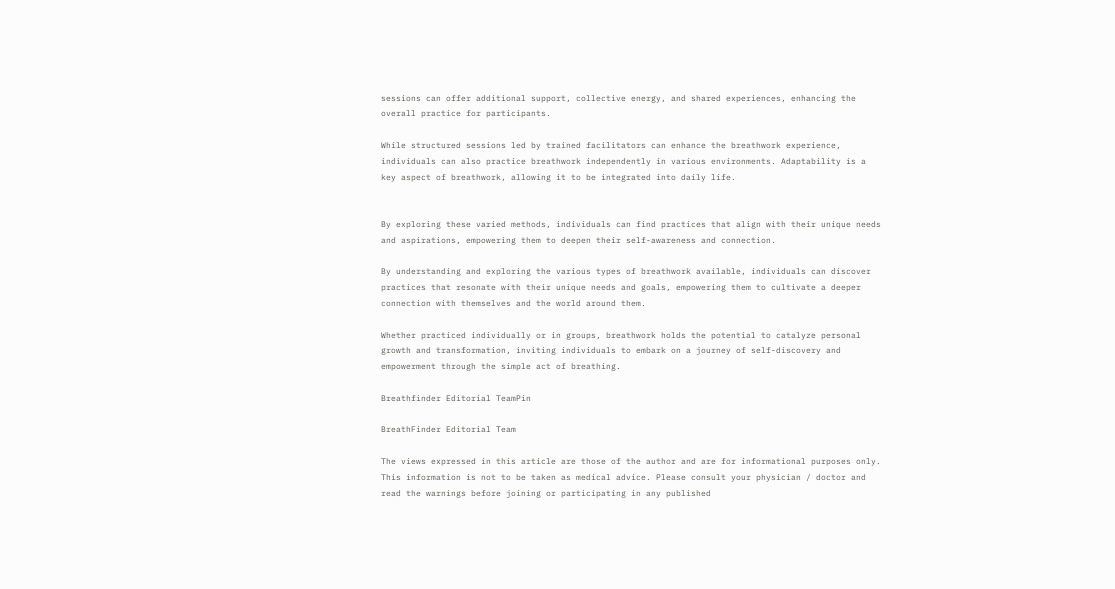sessions can offer additional support, collective energy, and shared experiences, enhancing the overall practice for participants.

While structured sessions led by trained facilitators can enhance the breathwork experience, individuals can also practice breathwork independently in various environments. Adaptability is a key aspect of breathwork, allowing it to be integrated into daily life.


By exploring these varied methods, individuals can find practices that align with their unique needs and aspirations, empowering them to deepen their self-awareness and connection.

By understanding and exploring the various types of breathwork available, individuals can discover practices that resonate with their unique needs and goals, empowering them to cultivate a deeper connection with themselves and the world around them.

Whether practiced individually or in groups, breathwork holds the potential to catalyze personal growth and transformation, inviting individuals to embark on a journey of self-discovery and empowerment through the simple act of breathing.

Breathfinder Editorial TeamPin

BreathFinder Editorial Team

The views expressed in this article are those of the author and are for informational purposes only. This information is not to be taken as medical advice. Please consult your physician / doctor and read the warnings before joining or participating in any published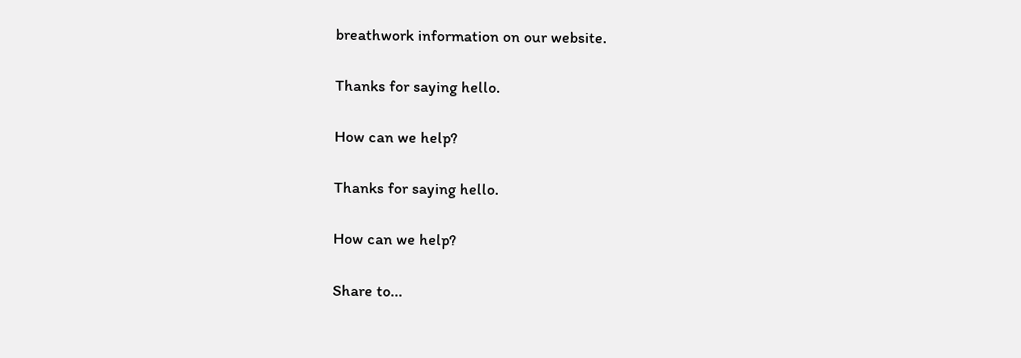breathwork information on our website.

Thanks for saying hello.

How can we help?

Thanks for saying hello.

How can we help?

Share to...